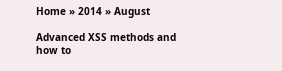Home » 2014 » August

Advanced XSS methods and how to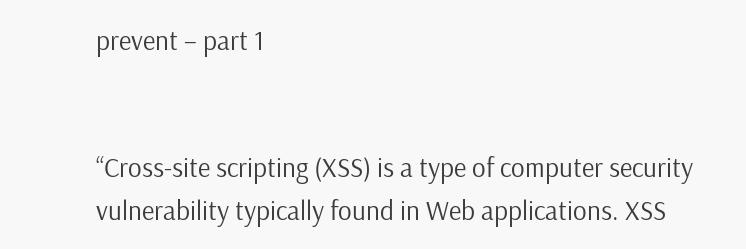prevent – part 1


“Cross-site scripting (XSS) is a type of computer security vulnerability typically found in Web applications. XSS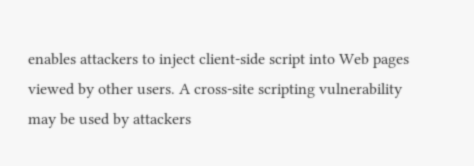enables attackers to inject client-side script into Web pages viewed by other users. A cross-site scripting vulnerability may be used by attackers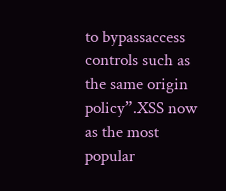to bypassaccess controls such as the same origin policy”.XSS now as the most popular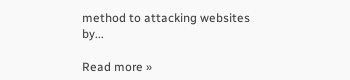method to attacking websites by...

Read more »